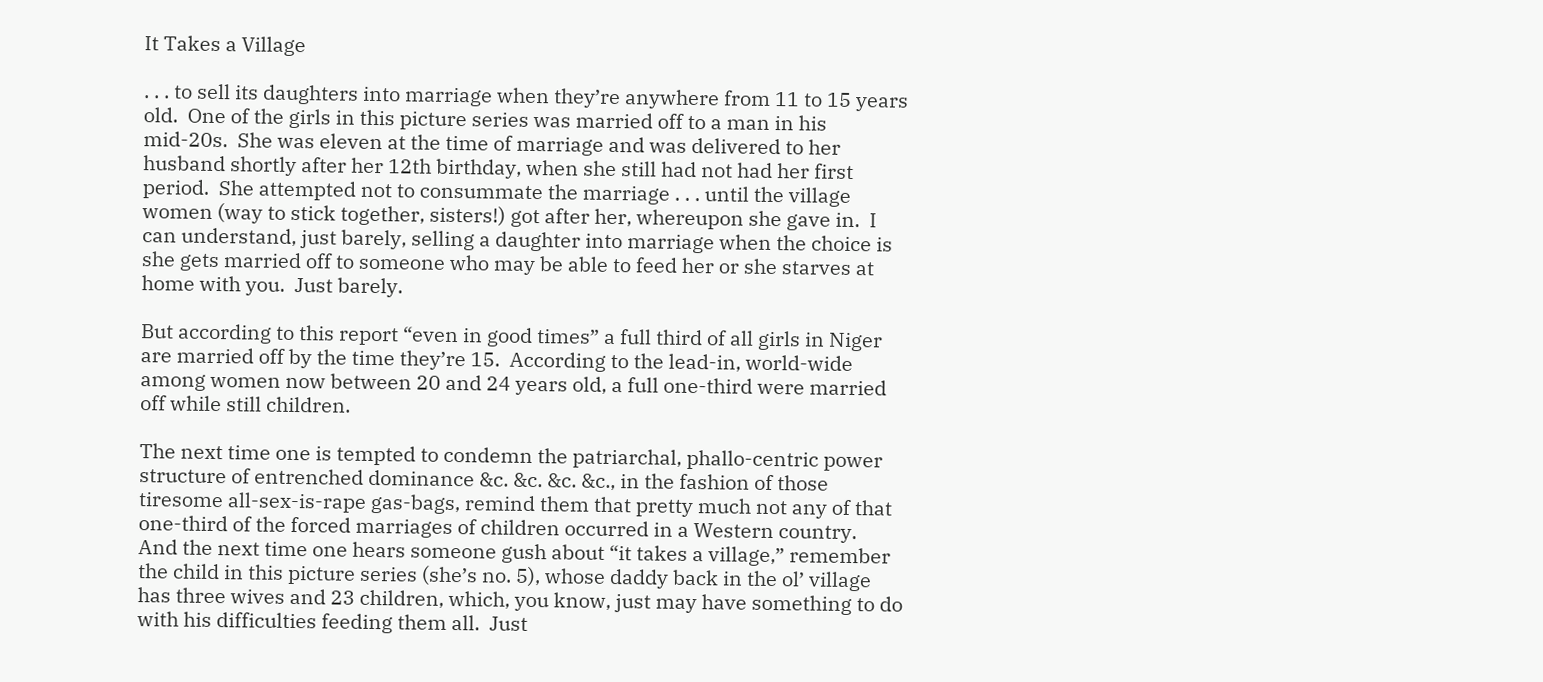It Takes a Village

. . . to sell its daughters into marriage when they’re anywhere from 11 to 15 years old.  One of the girls in this picture series was married off to a man in his mid-20s.  She was eleven at the time of marriage and was delivered to her husband shortly after her 12th birthday, when she still had not had her first period.  She attempted not to consummate the marriage . . . until the village women (way to stick together, sisters!) got after her, whereupon she gave in.  I can understand, just barely, selling a daughter into marriage when the choice is she gets married off to someone who may be able to feed her or she starves at home with you.  Just barely.

But according to this report “even in good times” a full third of all girls in Niger are married off by the time they’re 15.  According to the lead-in, world-wide among women now between 20 and 24 years old, a full one-third were married off while still children.

The next time one is tempted to condemn the patriarchal, phallo-centric power structure of entrenched dominance &c. &c. &c. &c., in the fashion of those tiresome all-sex-is-rape gas-bags, remind them that pretty much not any of that one-third of the forced marriages of children occurred in a Western country.  And the next time one hears someone gush about “it takes a village,” remember the child in this picture series (she’s no. 5), whose daddy back in the ol’ village has three wives and 23 children, which, you know, just may have something to do with his difficulties feeding them all.  Just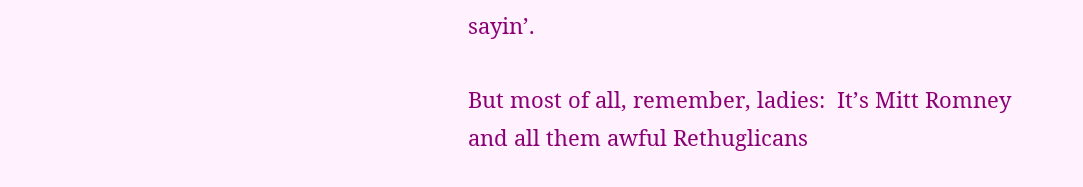sayin’.

But most of all, remember, ladies:  It’s Mitt Romney and all them awful Rethuglicans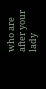who are after your lady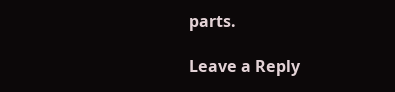parts.

Leave a Reply